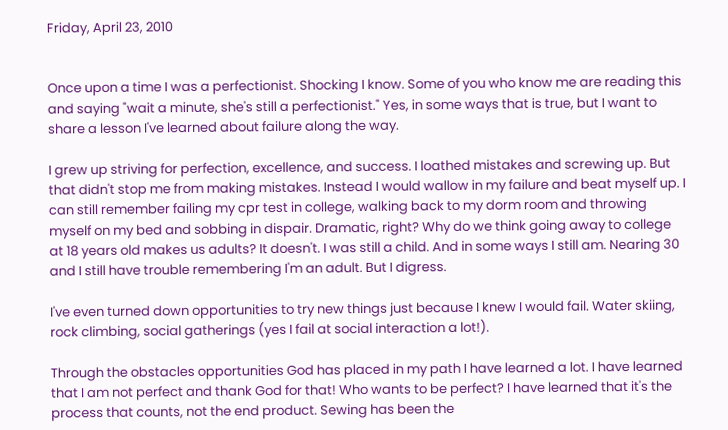Friday, April 23, 2010


Once upon a time I was a perfectionist. Shocking I know. Some of you who know me are reading this and saying "wait a minute, she's still a perfectionist." Yes, in some ways that is true, but I want to share a lesson I've learned about failure along the way.

I grew up striving for perfection, excellence, and success. I loathed mistakes and screwing up. But that didn't stop me from making mistakes. Instead I would wallow in my failure and beat myself up. I can still remember failing my cpr test in college, walking back to my dorm room and throwing myself on my bed and sobbing in dispair. Dramatic, right? Why do we think going away to college at 18 years old makes us adults? It doesn't. I was still a child. And in some ways I still am. Nearing 30 and I still have trouble remembering I'm an adult. But I digress.

I've even turned down opportunities to try new things just because I knew I would fail. Water skiing, rock climbing, social gatherings (yes I fail at social interaction a lot!).

Through the obstacles opportunities God has placed in my path I have learned a lot. I have learned that I am not perfect and thank God for that! Who wants to be perfect? I have learned that it's the process that counts, not the end product. Sewing has been the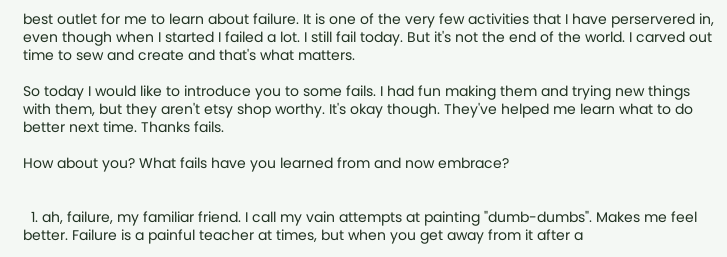best outlet for me to learn about failure. It is one of the very few activities that I have perservered in, even though when I started I failed a lot. I still fail today. But it's not the end of the world. I carved out time to sew and create and that's what matters.

So today I would like to introduce you to some fails. I had fun making them and trying new things with them, but they aren't etsy shop worthy. It's okay though. They've helped me learn what to do better next time. Thanks fails.

How about you? What fails have you learned from and now embrace?


  1. ah, failure, my familiar friend. I call my vain attempts at painting "dumb-dumbs". Makes me feel better. Failure is a painful teacher at times, but when you get away from it after a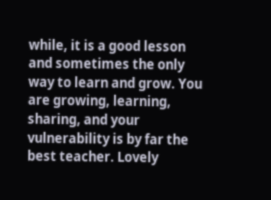while, it is a good lesson and sometimes the only way to learn and grow. You are growing, learning, sharing, and your vulnerability is by far the best teacher. Lovely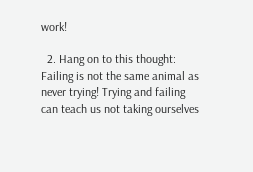work!

  2. Hang on to this thought: Failing is not the same animal as never trying! Trying and failing can teach us not taking ourselves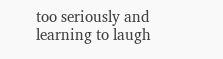too seriously and learning to laugh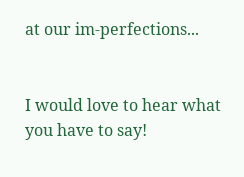at our im-perfections...


I would love to hear what you have to say!